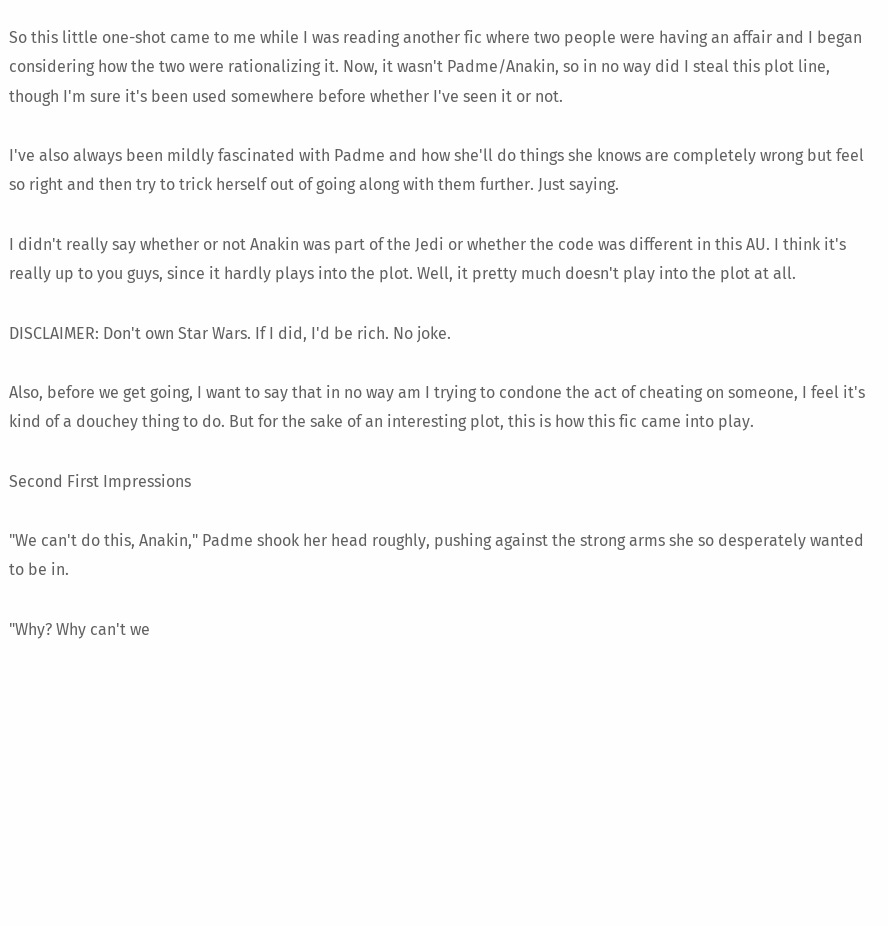So this little one-shot came to me while I was reading another fic where two people were having an affair and I began considering how the two were rationalizing it. Now, it wasn't Padme/Anakin, so in no way did I steal this plot line, though I'm sure it's been used somewhere before whether I've seen it or not.

I've also always been mildly fascinated with Padme and how she'll do things she knows are completely wrong but feel so right and then try to trick herself out of going along with them further. Just saying.

I didn't really say whether or not Anakin was part of the Jedi or whether the code was different in this AU. I think it's really up to you guys, since it hardly plays into the plot. Well, it pretty much doesn't play into the plot at all.

DISCLAIMER: Don't own Star Wars. If I did, I'd be rich. No joke.

Also, before we get going, I want to say that in no way am I trying to condone the act of cheating on someone, I feel it's kind of a douchey thing to do. But for the sake of an interesting plot, this is how this fic came into play.

Second First Impressions

"We can't do this, Anakin," Padme shook her head roughly, pushing against the strong arms she so desperately wanted to be in.

"Why? Why can't we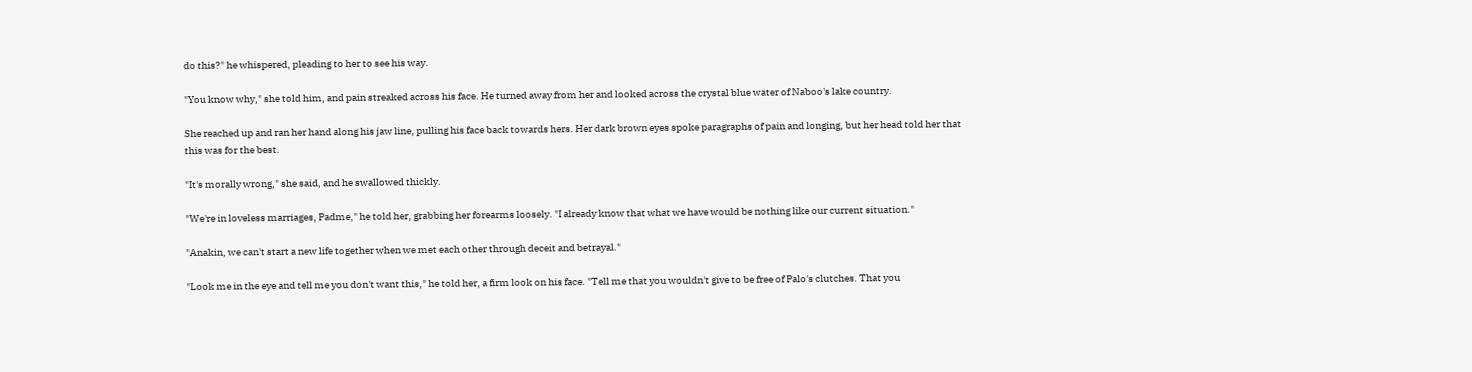do this?" he whispered, pleading to her to see his way.

"You know why," she told him, and pain streaked across his face. He turned away from her and looked across the crystal blue water of Naboo's lake country.

She reached up and ran her hand along his jaw line, pulling his face back towards hers. Her dark brown eyes spoke paragraphs of pain and longing, but her head told her that this was for the best.

"It's morally wrong," she said, and he swallowed thickly.

"We're in loveless marriages, Padme," he told her, grabbing her forearms loosely. "I already know that what we have would be nothing like our current situation."

"Anakin, we can't start a new life together when we met each other through deceit and betrayal."

"Look me in the eye and tell me you don't want this," he told her, a firm look on his face. "Tell me that you wouldn't give to be free of Palo's clutches. That you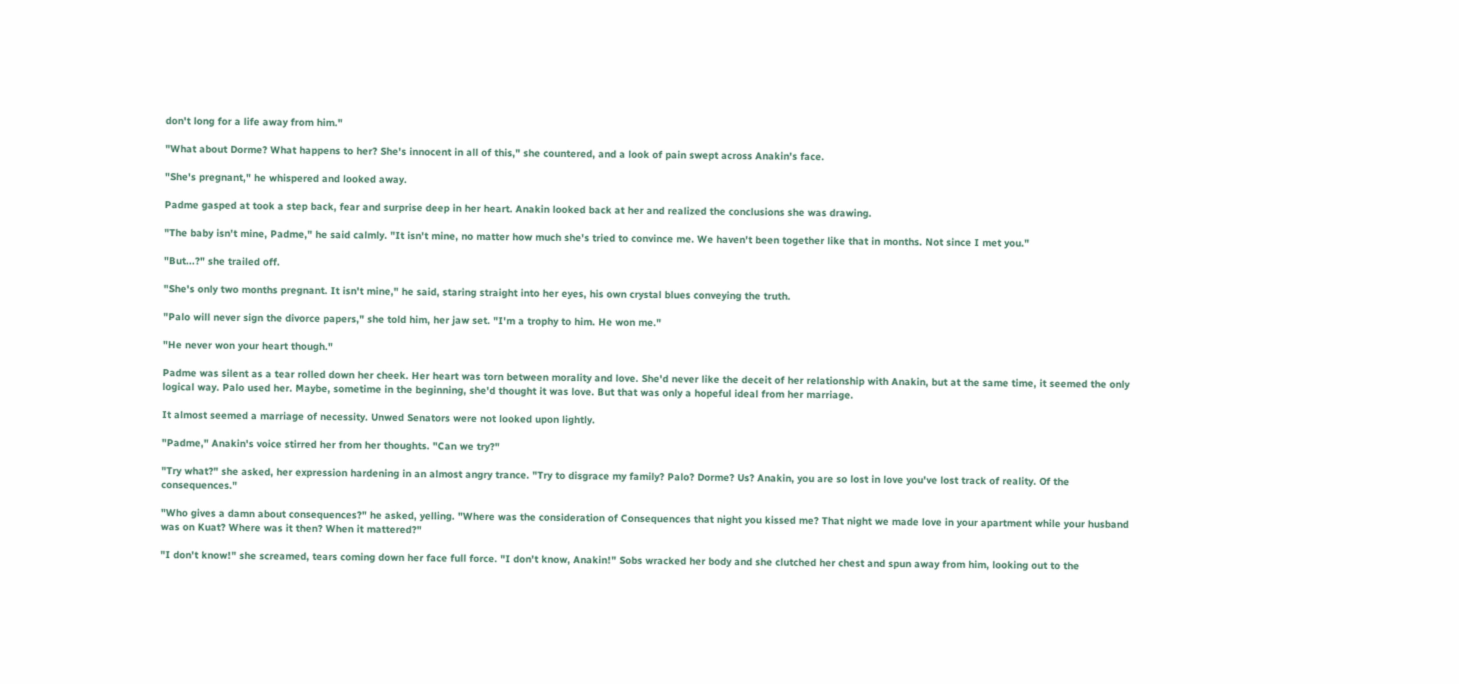don't long for a life away from him."

"What about Dorme? What happens to her? She's innocent in all of this," she countered, and a look of pain swept across Anakin's face.

"She's pregnant," he whispered and looked away.

Padme gasped at took a step back, fear and surprise deep in her heart. Anakin looked back at her and realized the conclusions she was drawing.

"The baby isn't mine, Padme," he said calmly. "It isn't mine, no matter how much she's tried to convince me. We haven't been together like that in months. Not since I met you."

"But...?" she trailed off.

"She's only two months pregnant. It isn't mine," he said, staring straight into her eyes, his own crystal blues conveying the truth.

"Palo will never sign the divorce papers," she told him, her jaw set. "I'm a trophy to him. He won me."

"He never won your heart though."

Padme was silent as a tear rolled down her cheek. Her heart was torn between morality and love. She'd never like the deceit of her relationship with Anakin, but at the same time, it seemed the only logical way. Palo used her. Maybe, sometime in the beginning, she'd thought it was love. But that was only a hopeful ideal from her marriage.

It almost seemed a marriage of necessity. Unwed Senators were not looked upon lightly.

"Padme," Anakin's voice stirred her from her thoughts. "Can we try?"

"Try what?" she asked, her expression hardening in an almost angry trance. "Try to disgrace my family? Palo? Dorme? Us? Anakin, you are so lost in love you've lost track of reality. Of the consequences."

"Who gives a damn about consequences?" he asked, yelling. "Where was the consideration of Consequences that night you kissed me? That night we made love in your apartment while your husband was on Kuat? Where was it then? When it mattered?"

"I don't know!" she screamed, tears coming down her face full force. "I don't know, Anakin!" Sobs wracked her body and she clutched her chest and spun away from him, looking out to the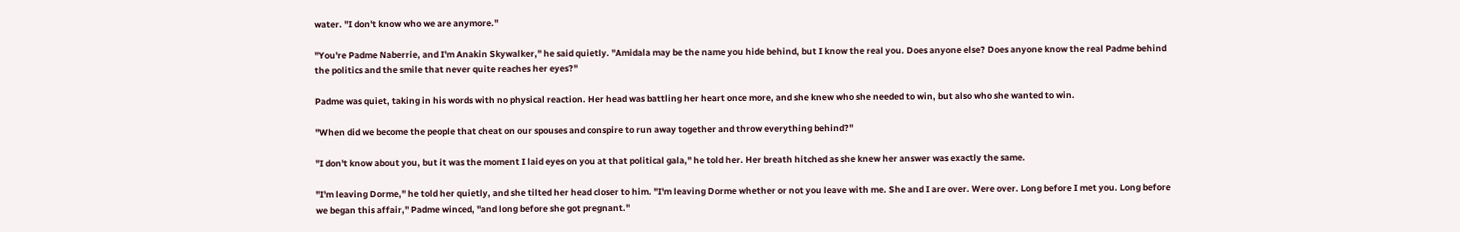water. "I don't know who we are anymore."

"You're Padme Naberrie, and I'm Anakin Skywalker," he said quietly. "Amidala may be the name you hide behind, but I know the real you. Does anyone else? Does anyone know the real Padme behind the politics and the smile that never quite reaches her eyes?"

Padme was quiet, taking in his words with no physical reaction. Her head was battling her heart once more, and she knew who she needed to win, but also who she wanted to win.

"When did we become the people that cheat on our spouses and conspire to run away together and throw everything behind?"

"I don't know about you, but it was the moment I laid eyes on you at that political gala," he told her. Her breath hitched as she knew her answer was exactly the same.

"I'm leaving Dorme," he told her quietly, and she tilted her head closer to him. "I'm leaving Dorme whether or not you leave with me. She and I are over. Were over. Long before I met you. Long before we began this affair," Padme winced, "and long before she got pregnant."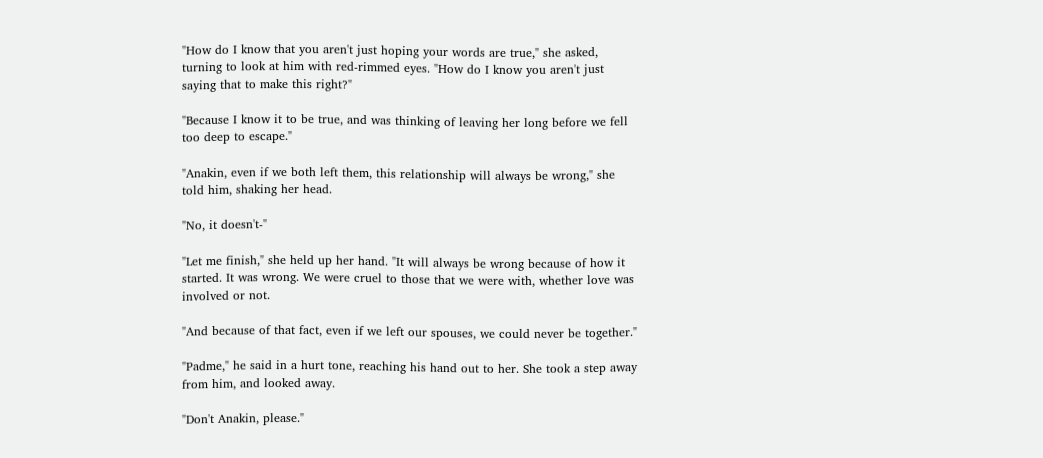"How do I know that you aren't just hoping your words are true," she asked, turning to look at him with red-rimmed eyes. "How do I know you aren't just saying that to make this right?"

"Because I know it to be true, and was thinking of leaving her long before we fell too deep to escape."

"Anakin, even if we both left them, this relationship will always be wrong," she told him, shaking her head.

"No, it doesn't-"

"Let me finish," she held up her hand. "It will always be wrong because of how it started. It was wrong. We were cruel to those that we were with, whether love was involved or not.

"And because of that fact, even if we left our spouses, we could never be together."

"Padme," he said in a hurt tone, reaching his hand out to her. She took a step away from him, and looked away.

"Don't Anakin, please."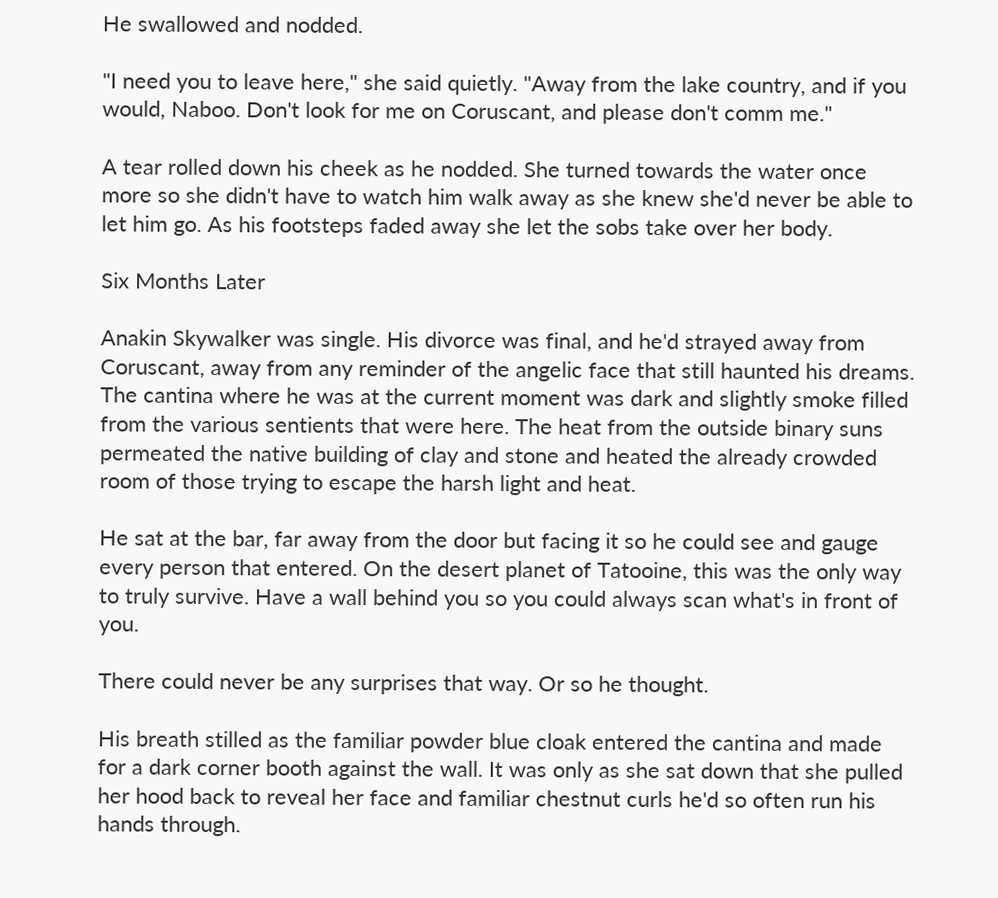He swallowed and nodded.

"I need you to leave here," she said quietly. "Away from the lake country, and if you would, Naboo. Don't look for me on Coruscant, and please don't comm me."

A tear rolled down his cheek as he nodded. She turned towards the water once more so she didn't have to watch him walk away as she knew she'd never be able to let him go. As his footsteps faded away she let the sobs take over her body.

Six Months Later

Anakin Skywalker was single. His divorce was final, and he'd strayed away from Coruscant, away from any reminder of the angelic face that still haunted his dreams. The cantina where he was at the current moment was dark and slightly smoke filled from the various sentients that were here. The heat from the outside binary suns permeated the native building of clay and stone and heated the already crowded room of those trying to escape the harsh light and heat.

He sat at the bar, far away from the door but facing it so he could see and gauge every person that entered. On the desert planet of Tatooine, this was the only way to truly survive. Have a wall behind you so you could always scan what's in front of you.

There could never be any surprises that way. Or so he thought.

His breath stilled as the familiar powder blue cloak entered the cantina and made for a dark corner booth against the wall. It was only as she sat down that she pulled her hood back to reveal her face and familiar chestnut curls he'd so often run his hands through.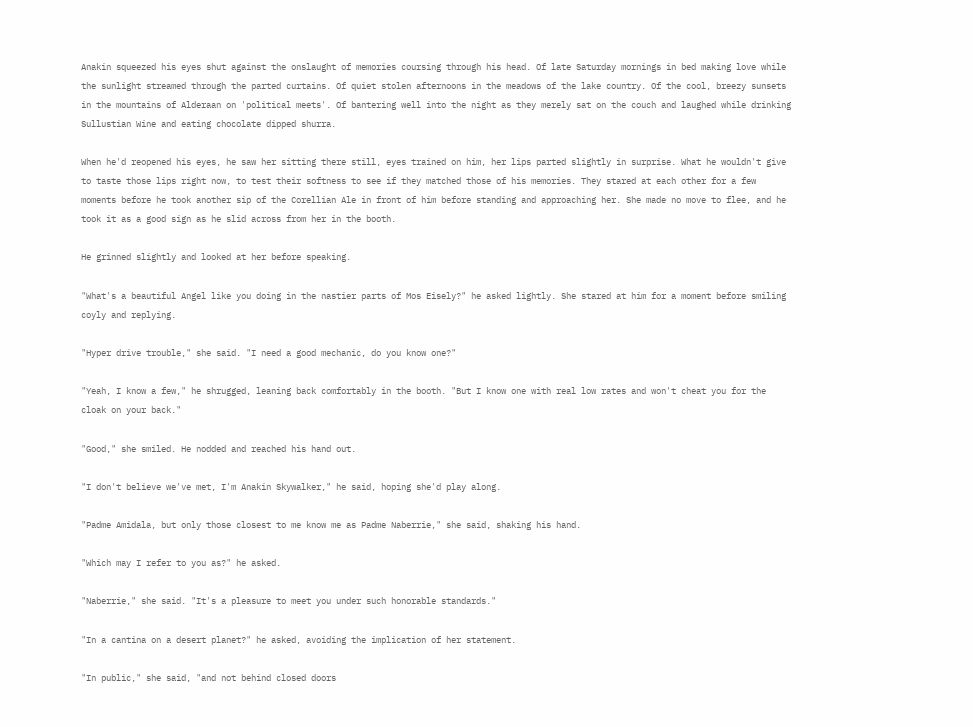Anakin squeezed his eyes shut against the onslaught of memories coursing through his head. Of late Saturday mornings in bed making love while the sunlight streamed through the parted curtains. Of quiet stolen afternoons in the meadows of the lake country. Of the cool, breezy sunsets in the mountains of Alderaan on 'political meets'. Of bantering well into the night as they merely sat on the couch and laughed while drinking Sullustian Wine and eating chocolate dipped shurra.

When he'd reopened his eyes, he saw her sitting there still, eyes trained on him, her lips parted slightly in surprise. What he wouldn't give to taste those lips right now, to test their softness to see if they matched those of his memories. They stared at each other for a few moments before he took another sip of the Corellian Ale in front of him before standing and approaching her. She made no move to flee, and he took it as a good sign as he slid across from her in the booth.

He grinned slightly and looked at her before speaking.

"What's a beautiful Angel like you doing in the nastier parts of Mos Eisely?" he asked lightly. She stared at him for a moment before smiling coyly and replying.

"Hyper drive trouble," she said. "I need a good mechanic, do you know one?"

"Yeah, I know a few," he shrugged, leaning back comfortably in the booth. "But I know one with real low rates and won't cheat you for the cloak on your back."

"Good," she smiled. He nodded and reached his hand out.

"I don't believe we've met, I'm Anakin Skywalker," he said, hoping she'd play along.

"Padme Amidala, but only those closest to me know me as Padme Naberrie," she said, shaking his hand.

"Which may I refer to you as?" he asked.

"Naberrie," she said. "It's a pleasure to meet you under such honorable standards."

"In a cantina on a desert planet?" he asked, avoiding the implication of her statement.

"In public," she said, "and not behind closed doors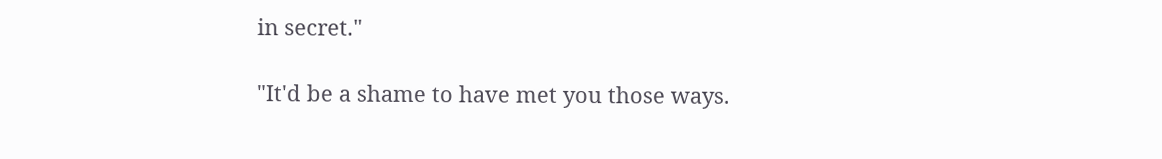in secret."

"It'd be a shame to have met you those ways.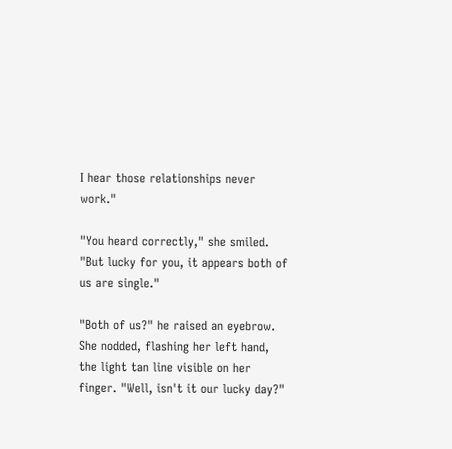I hear those relationships never work."

"You heard correctly," she smiled. "But lucky for you, it appears both of us are single."

"Both of us?" he raised an eyebrow. She nodded, flashing her left hand, the light tan line visible on her finger. "Well, isn't it our lucky day?"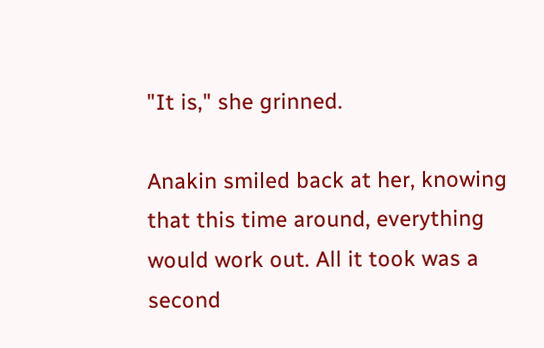"It is," she grinned.

Anakin smiled back at her, knowing that this time around, everything would work out. All it took was a second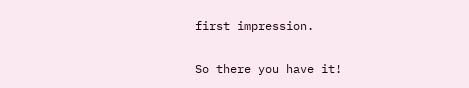first impression.

So there you have it!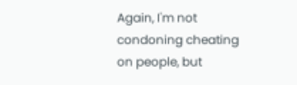Again, I'm not condoning cheating on people, but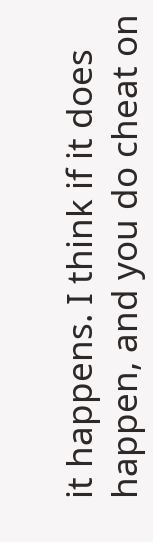it happens. I think if it does happen, and you do cheat on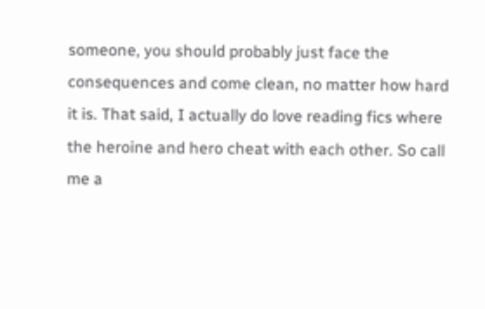someone, you should probably just face the consequences and come clean, no matter how hard it is. That said, I actually do love reading fics where the heroine and hero cheat with each other. So call me a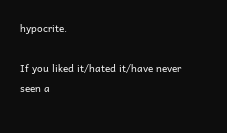hypocrite.

If you liked it/hated it/have never seen a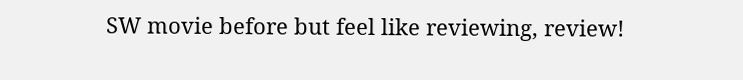SW movie before but feel like reviewing, review!